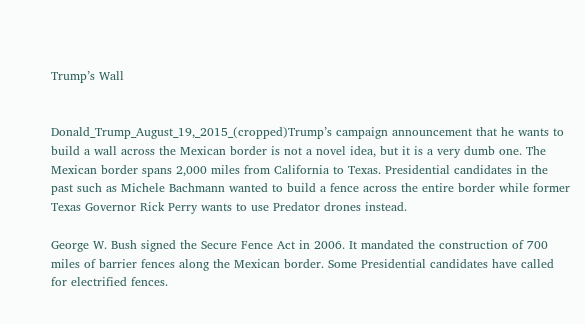Trump’s Wall


Donald_Trump_August_19,_2015_(cropped)Trump’s campaign announcement that he wants to build a wall across the Mexican border is not a novel idea, but it is a very dumb one. The Mexican border spans 2,000 miles from California to Texas. Presidential candidates in the past such as Michele Bachmann wanted to build a fence across the entire border while former Texas Governor Rick Perry wants to use Predator drones instead.

George W. Bush signed the Secure Fence Act in 2006. It mandated the construction of 700 miles of barrier fences along the Mexican border. Some Presidential candidates have called for electrified fences.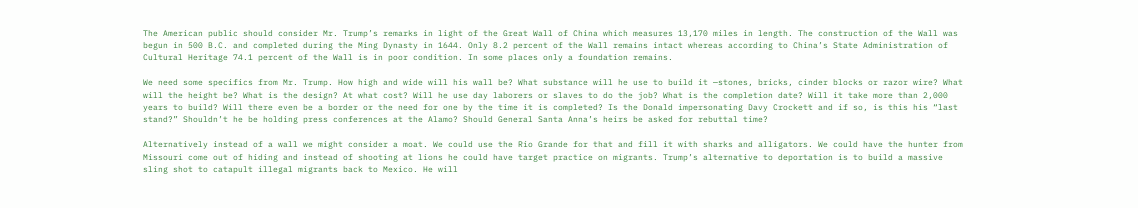The American public should consider Mr. Trump’s remarks in light of the Great Wall of China which measures 13,170 miles in length. The construction of the Wall was begun in 500 B.C. and completed during the Ming Dynasty in 1644. Only 8.2 percent of the Wall remains intact whereas according to China’s State Administration of Cultural Heritage 74.1 percent of the Wall is in poor condition. In some places only a foundation remains.

We need some specifics from Mr. Trump. How high and wide will his wall be? What substance will he use to build it —stones, bricks, cinder blocks or razor wire? What will the height be? What is the design? At what cost? Will he use day laborers or slaves to do the job? What is the completion date? Will it take more than 2,000 years to build? Will there even be a border or the need for one by the time it is completed? Is the Donald impersonating Davy Crockett and if so, is this his “last stand?” Shouldn’t he be holding press conferences at the Alamo? Should General Santa Anna’s heirs be asked for rebuttal time?

Alternatively instead of a wall we might consider a moat. We could use the Rio Grande for that and fill it with sharks and alligators. We could have the hunter from Missouri come out of hiding and instead of shooting at lions he could have target practice on migrants. Trump’s alternative to deportation is to build a massive sling shot to catapult illegal migrants back to Mexico. He will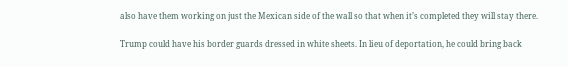also have them working on just the Mexican side of the wall so that when it’s completed they will stay there.

Trump could have his border guards dressed in white sheets. In lieu of deportation, he could bring back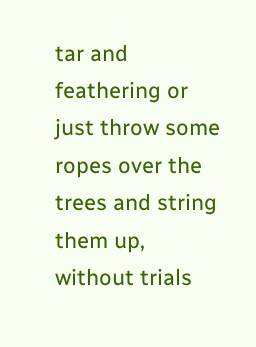tar and feathering or just throw some ropes over the trees and string them up, without trials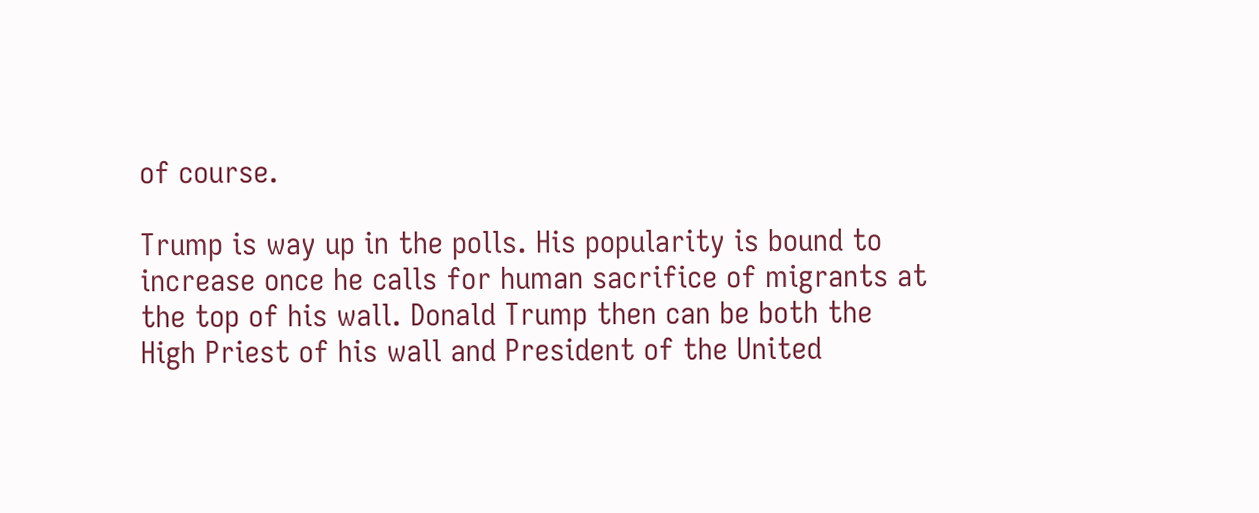of course.

Trump is way up in the polls. His popularity is bound to increase once he calls for human sacrifice of migrants at the top of his wall. Donald Trump then can be both the High Priest of his wall and President of the United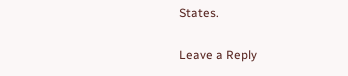States.

Leave a Reply